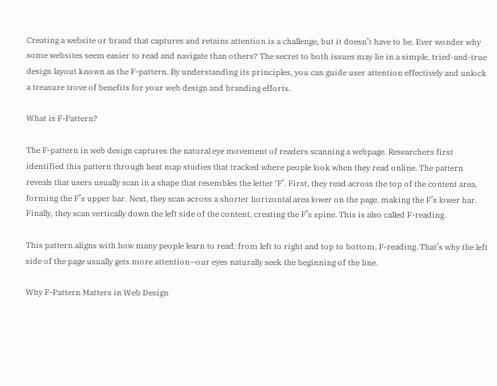Creating a website or brand that captures and retains attention is a challenge, but it doesn’t have to be. Ever wonder why some websites seem easier to read and navigate than others? The secret to both issues may lie in a simple, tried-and-true design layout known as the F-pattern. By understanding its principles, you can guide user attention effectively and unlock a treasure trove of benefits for your web design and branding efforts.

What is F-Pattern?

The F-pattern in web design captures the natural eye movement of readers scanning a webpage. Researchers first identified this pattern through heat map studies that tracked where people look when they read online. The pattern reveals that users usually scan in a shape that resembles the letter ‘F’. First, they read across the top of the content area, forming the F’s upper bar. Next, they scan across a shorter horizontal area lower on the page, making the F’s lower bar. Finally, they scan vertically down the left side of the content, creating the F’s spine. This is also called F-reading.

This pattern aligns with how many people learn to read: from left to right and top to bottom, F-reading. That’s why the left side of the page usually gets more attention—our eyes naturally seek the beginning of the line.

Why F-Pattern Matters in Web Design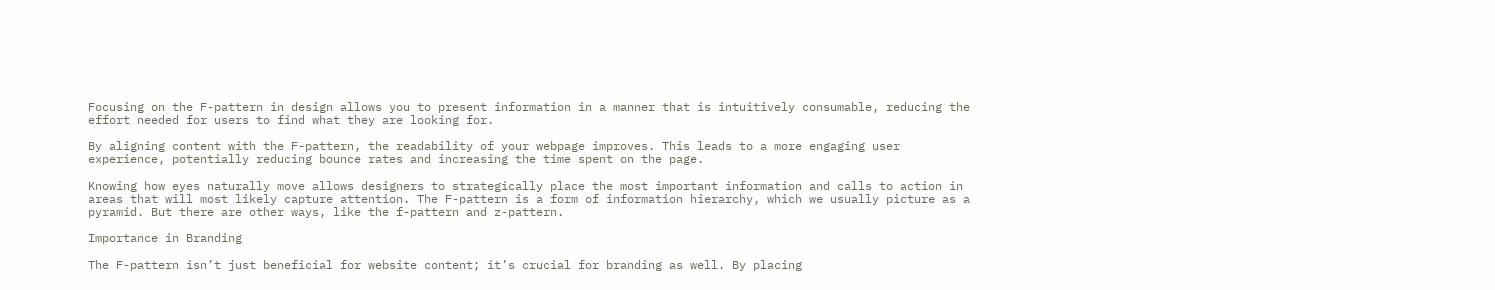Focusing on the F-pattern in design allows you to present information in a manner that is intuitively consumable, reducing the effort needed for users to find what they are looking for.

By aligning content with the F-pattern, the readability of your webpage improves. This leads to a more engaging user experience, potentially reducing bounce rates and increasing the time spent on the page.

Knowing how eyes naturally move allows designers to strategically place the most important information and calls to action in areas that will most likely capture attention. The F-pattern is a form of information hierarchy, which we usually picture as a pyramid. But there are other ways, like the f-pattern and z-pattern.

Importance in Branding

The F-pattern isn’t just beneficial for website content; it’s crucial for branding as well. By placing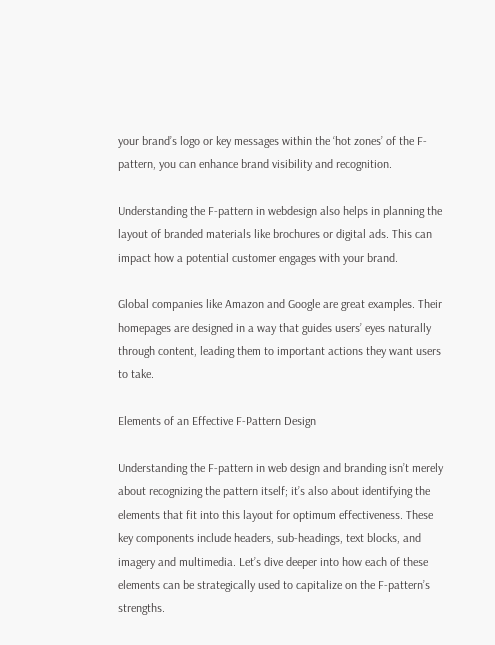your brand’s logo or key messages within the ‘hot zones’ of the F-pattern, you can enhance brand visibility and recognition.

Understanding the F-pattern in webdesign also helps in planning the layout of branded materials like brochures or digital ads. This can impact how a potential customer engages with your brand.

Global companies like Amazon and Google are great examples. Their homepages are designed in a way that guides users’ eyes naturally through content, leading them to important actions they want users to take.

Elements of an Effective F-Pattern Design

Understanding the F-pattern in web design and branding isn’t merely about recognizing the pattern itself; it’s also about identifying the elements that fit into this layout for optimum effectiveness. These key components include headers, sub-headings, text blocks, and imagery and multimedia. Let’s dive deeper into how each of these elements can be strategically used to capitalize on the F-pattern’s strengths.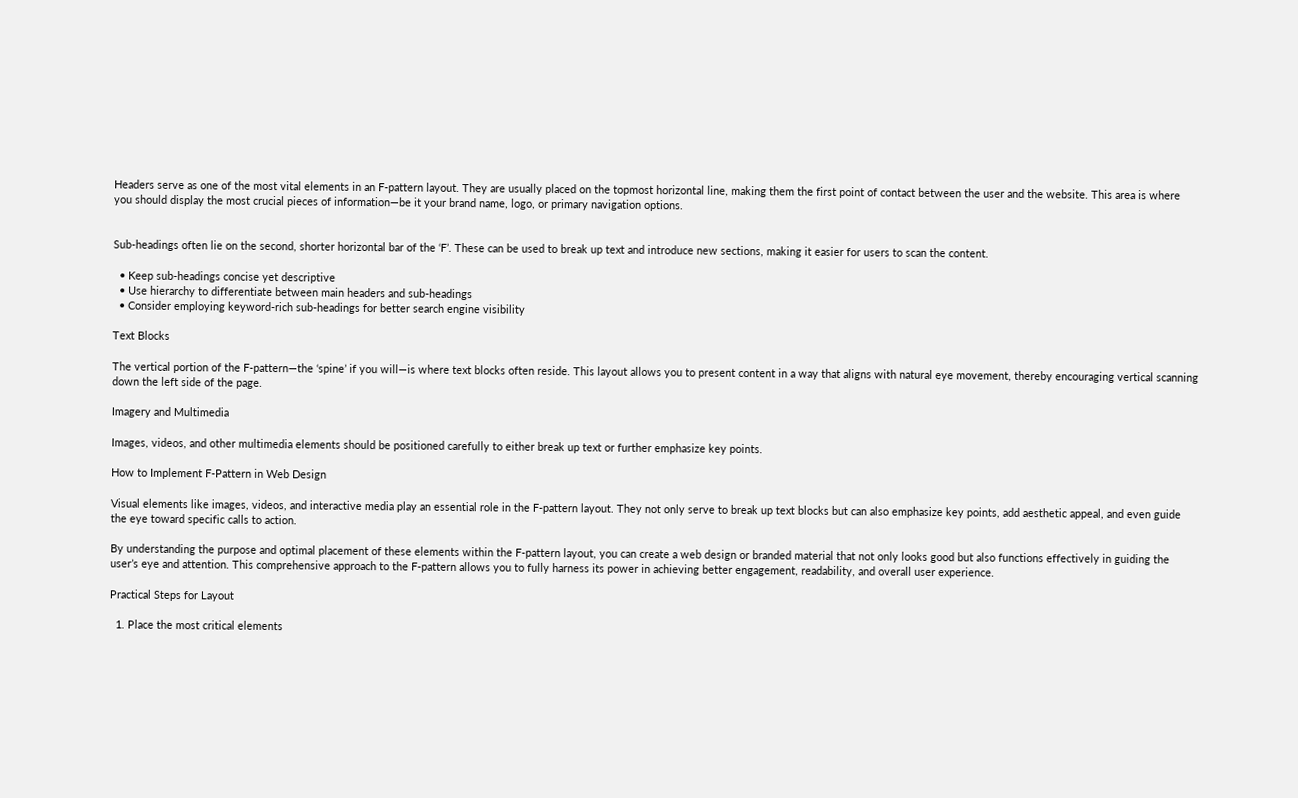Headers serve as one of the most vital elements in an F-pattern layout. They are usually placed on the topmost horizontal line, making them the first point of contact between the user and the website. This area is where you should display the most crucial pieces of information—be it your brand name, logo, or primary navigation options.


Sub-headings often lie on the second, shorter horizontal bar of the ‘F’. These can be used to break up text and introduce new sections, making it easier for users to scan the content.

  • Keep sub-headings concise yet descriptive
  • Use hierarchy to differentiate between main headers and sub-headings
  • Consider employing keyword-rich sub-headings for better search engine visibility

Text Blocks

The vertical portion of the F-pattern—the ‘spine’ if you will—is where text blocks often reside. This layout allows you to present content in a way that aligns with natural eye movement, thereby encouraging vertical scanning down the left side of the page.

Imagery and Multimedia

Images, videos, and other multimedia elements should be positioned carefully to either break up text or further emphasize key points.

How to Implement F-Pattern in Web Design

Visual elements like images, videos, and interactive media play an essential role in the F-pattern layout. They not only serve to break up text blocks but can also emphasize key points, add aesthetic appeal, and even guide the eye toward specific calls to action.

By understanding the purpose and optimal placement of these elements within the F-pattern layout, you can create a web design or branded material that not only looks good but also functions effectively in guiding the user’s eye and attention. This comprehensive approach to the F-pattern allows you to fully harness its power in achieving better engagement, readability, and overall user experience.

Practical Steps for Layout

  1. Place the most critical elements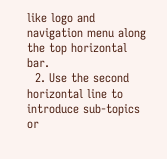like logo and navigation menu along the top horizontal bar.
  2. Use the second horizontal line to introduce sub-topics or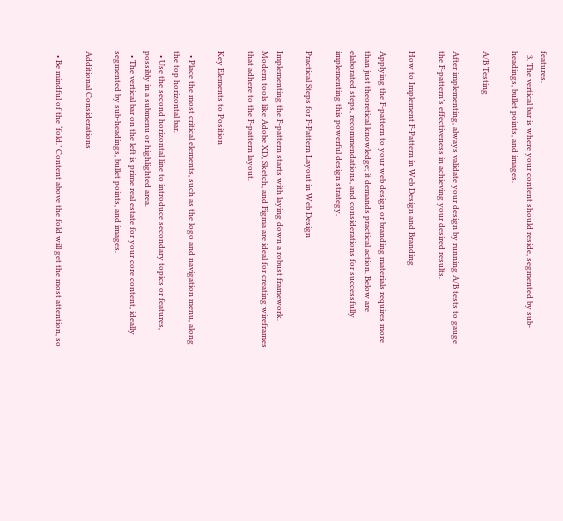features.
  3. The vertical bar is where your content should reside, segmented by sub-headings, bullet points, and images.

A/B Testing

After implementing, always validate your design by running A/B tests to gauge the F-pattern’s effectiveness in achieving your desired results.

How to Implement F-Pattern in Web Design and Branding

Applying the F-pattern to your web design or branding materials requires more than just theoretical knowledge; it demands practical action. Below are elaborated steps, recommendations, and considerations for successfully implementing this powerful design strategy.

Practical Steps for F-Pattern Layout in Web Design

Implementing the F-pattern starts with laying down a robust framework. Modern tools like Adobe XD, Sketch, and Figma are ideal for creating wireframes that adhere to the F-pattern layout.

Key Elements to Position

  • Place the most critical elements, such as the logo and navigation menu, along the top horizontal bar.
  • Use the second horizontal line to introduce secondary topics or features, possibly in a submenu or highlighted area.
  • The vertical bar on the left is prime real estate for your core content, ideally segmented by sub-headings, bullet points, and images.

Additional Considerations

  • Be mindful of the ‘fold.’ Content above the fold will get the most attention, so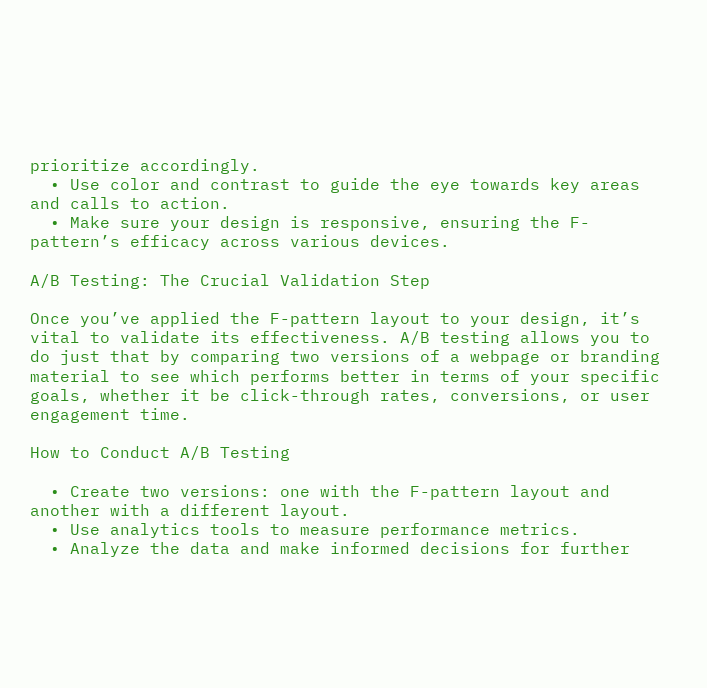prioritize accordingly.
  • Use color and contrast to guide the eye towards key areas and calls to action.
  • Make sure your design is responsive, ensuring the F-pattern’s efficacy across various devices.

A/B Testing: The Crucial Validation Step

Once you’ve applied the F-pattern layout to your design, it’s vital to validate its effectiveness. A/B testing allows you to do just that by comparing two versions of a webpage or branding material to see which performs better in terms of your specific goals, whether it be click-through rates, conversions, or user engagement time.

How to Conduct A/B Testing

  • Create two versions: one with the F-pattern layout and another with a different layout.
  • Use analytics tools to measure performance metrics.
  • Analyze the data and make informed decisions for further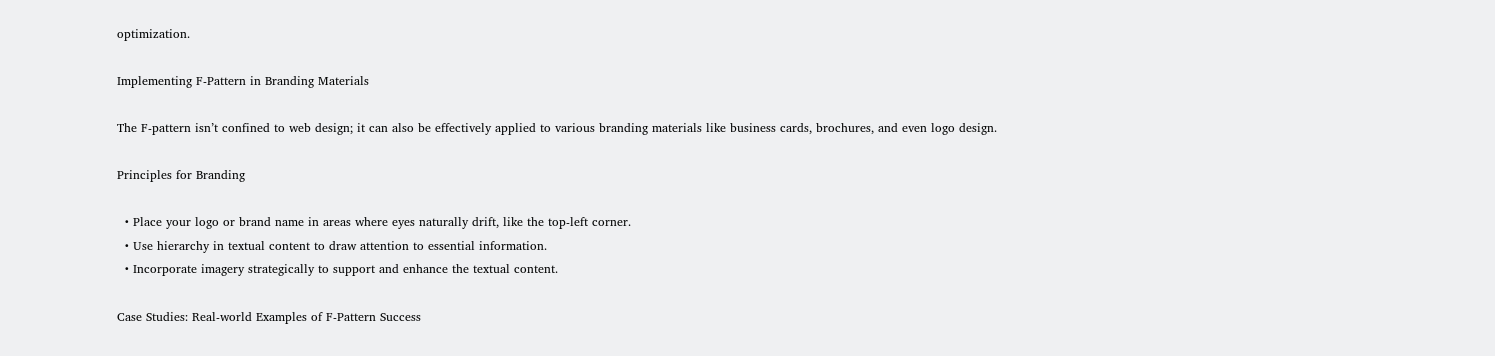optimization.

Implementing F-Pattern in Branding Materials

The F-pattern isn’t confined to web design; it can also be effectively applied to various branding materials like business cards, brochures, and even logo design.

Principles for Branding

  • Place your logo or brand name in areas where eyes naturally drift, like the top-left corner.
  • Use hierarchy in textual content to draw attention to essential information.
  • Incorporate imagery strategically to support and enhance the textual content.

Case Studies: Real-world Examples of F-Pattern Success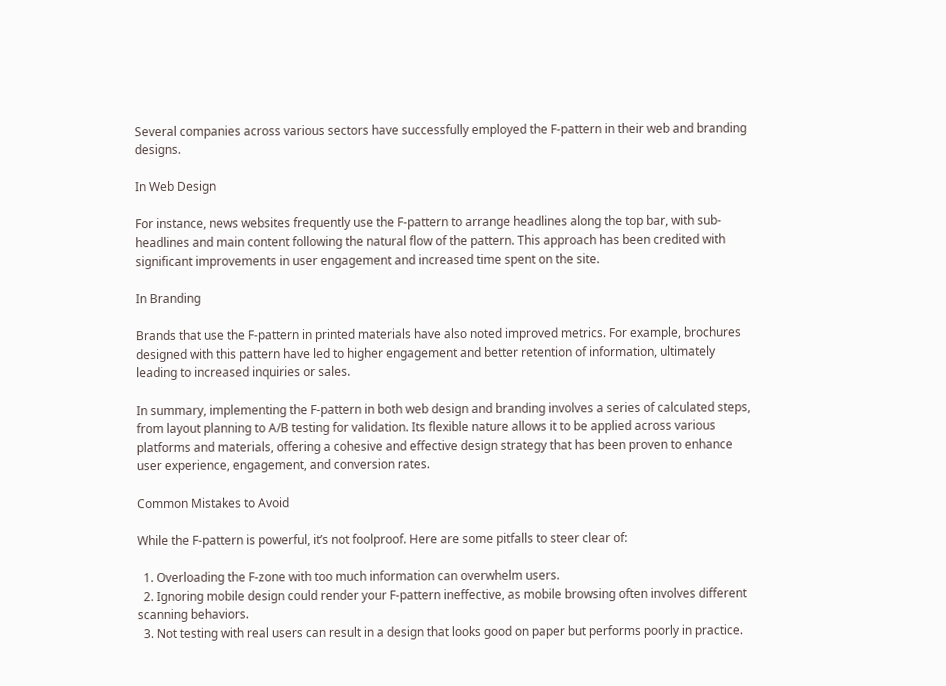Several companies across various sectors have successfully employed the F-pattern in their web and branding designs.

In Web Design

For instance, news websites frequently use the F-pattern to arrange headlines along the top bar, with sub-headlines and main content following the natural flow of the pattern. This approach has been credited with significant improvements in user engagement and increased time spent on the site.

In Branding

Brands that use the F-pattern in printed materials have also noted improved metrics. For example, brochures designed with this pattern have led to higher engagement and better retention of information, ultimately leading to increased inquiries or sales.

In summary, implementing the F-pattern in both web design and branding involves a series of calculated steps, from layout planning to A/B testing for validation. Its flexible nature allows it to be applied across various platforms and materials, offering a cohesive and effective design strategy that has been proven to enhance user experience, engagement, and conversion rates.

Common Mistakes to Avoid

While the F-pattern is powerful, it’s not foolproof. Here are some pitfalls to steer clear of:

  1. Overloading the F-zone with too much information can overwhelm users.
  2. Ignoring mobile design could render your F-pattern ineffective, as mobile browsing often involves different scanning behaviors.
  3. Not testing with real users can result in a design that looks good on paper but performs poorly in practice.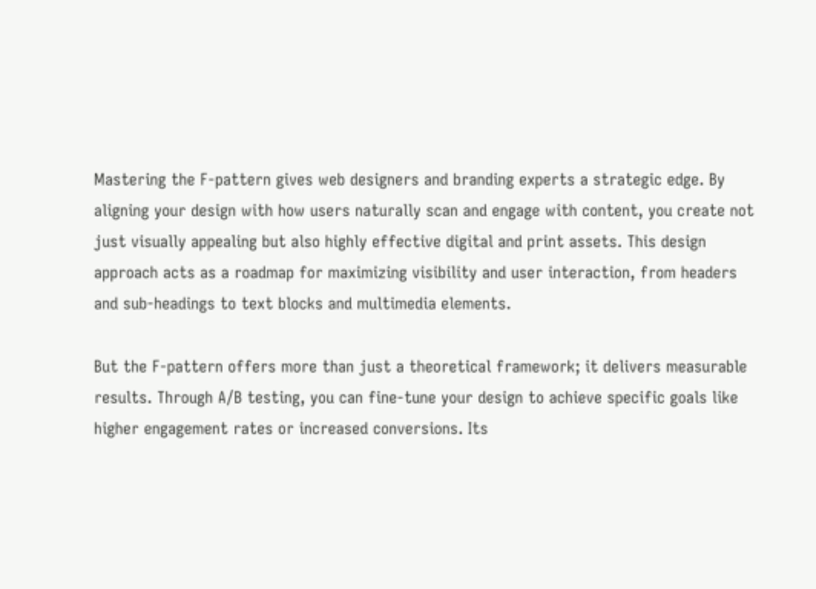Mastering the F-pattern gives web designers and branding experts a strategic edge. By aligning your design with how users naturally scan and engage with content, you create not just visually appealing but also highly effective digital and print assets. This design approach acts as a roadmap for maximizing visibility and user interaction, from headers and sub-headings to text blocks and multimedia elements.

But the F-pattern offers more than just a theoretical framework; it delivers measurable results. Through A/B testing, you can fine-tune your design to achieve specific goals like higher engagement rates or increased conversions. Its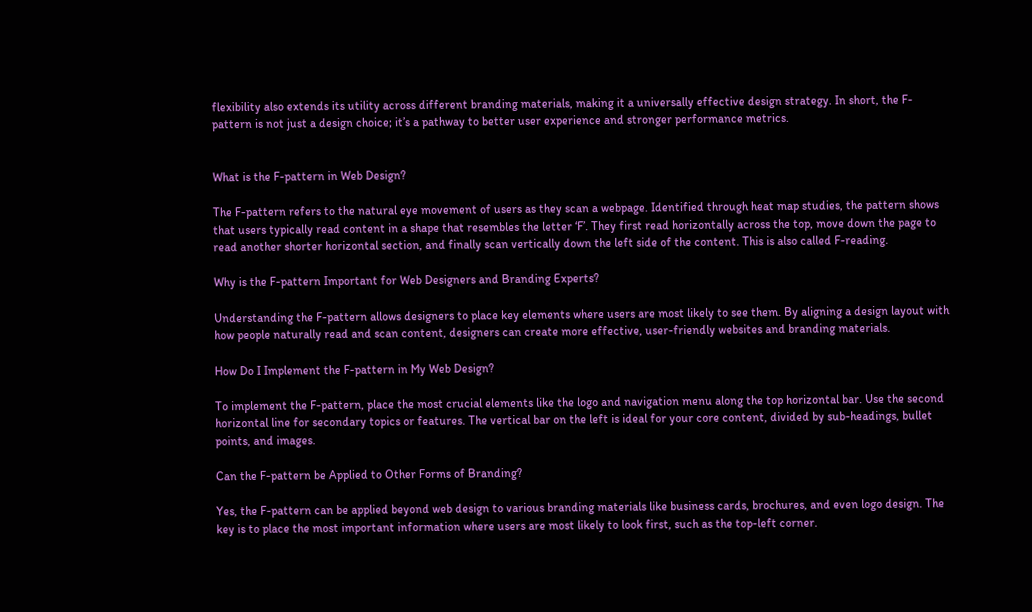flexibility also extends its utility across different branding materials, making it a universally effective design strategy. In short, the F-pattern is not just a design choice; it’s a pathway to better user experience and stronger performance metrics.


What is the F-pattern in Web Design?

The F-pattern refers to the natural eye movement of users as they scan a webpage. Identified through heat map studies, the pattern shows that users typically read content in a shape that resembles the letter ‘F’. They first read horizontally across the top, move down the page to read another shorter horizontal section, and finally scan vertically down the left side of the content. This is also called F-reading.

Why is the F-pattern Important for Web Designers and Branding Experts?

Understanding the F-pattern allows designers to place key elements where users are most likely to see them. By aligning a design layout with how people naturally read and scan content, designers can create more effective, user-friendly websites and branding materials.

How Do I Implement the F-pattern in My Web Design?

To implement the F-pattern, place the most crucial elements like the logo and navigation menu along the top horizontal bar. Use the second horizontal line for secondary topics or features. The vertical bar on the left is ideal for your core content, divided by sub-headings, bullet points, and images.

Can the F-pattern be Applied to Other Forms of Branding?

Yes, the F-pattern can be applied beyond web design to various branding materials like business cards, brochures, and even logo design. The key is to place the most important information where users are most likely to look first, such as the top-left corner.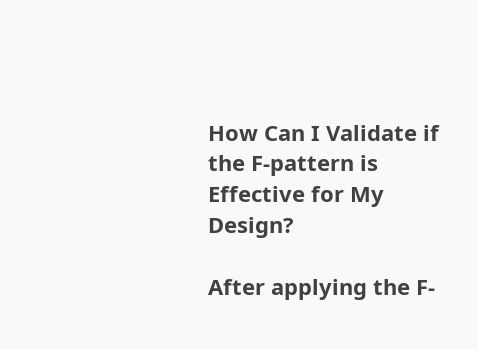How Can I Validate if the F-pattern is Effective for My Design?

After applying the F-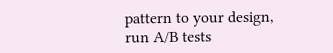pattern to your design, run A/B tests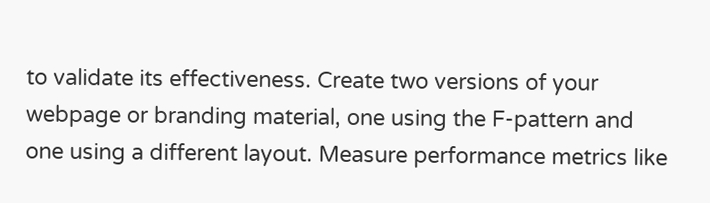to validate its effectiveness. Create two versions of your webpage or branding material, one using the F-pattern and one using a different layout. Measure performance metrics like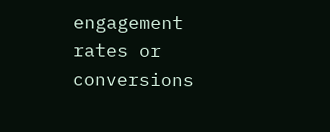engagement rates or conversions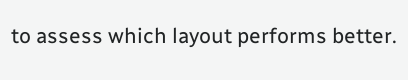to assess which layout performs better.